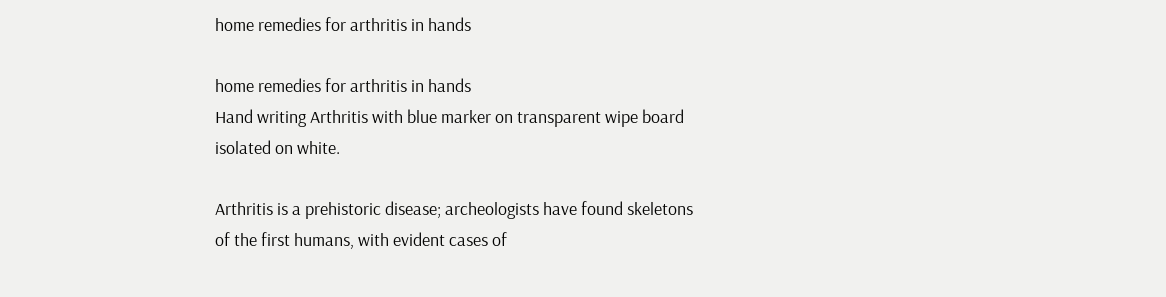home remedies for arthritis in hands

home remedies for arthritis in hands
Hand writing Arthritis with blue marker on transparent wipe board isolated on white.

Arthritis is a prehistoric disease; archeologists have found skeletons of the first humans, with evident cases of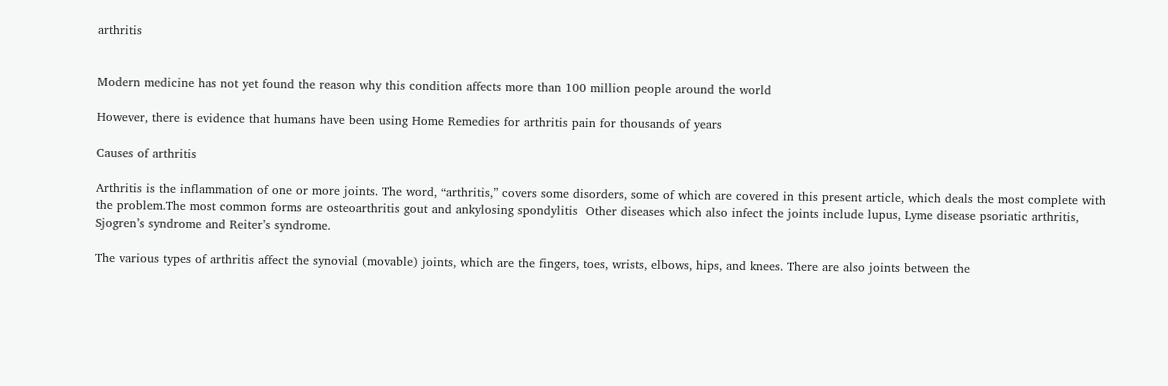arthritis


Modern medicine has not yet found the reason why this condition affects more than 100 million people around the world

However, there is evidence that humans have been using Home Remedies for arthritis pain for thousands of years

Causes of arthritis

Arthritis is the inflammation of one or more joints. The word, “arthritis,” covers some disorders, some of which are covered in this present article, which deals the most complete with the problem.The most common forms are osteoarthritis gout and ankylosing spondylitis  Other diseases which also infect the joints include lupus, Lyme disease psoriatic arthritis, Sjogren’s syndrome and Reiter’s syndrome.

The various types of arthritis affect the synovial (movable) joints, which are the fingers, toes, wrists, elbows, hips, and knees. There are also joints between the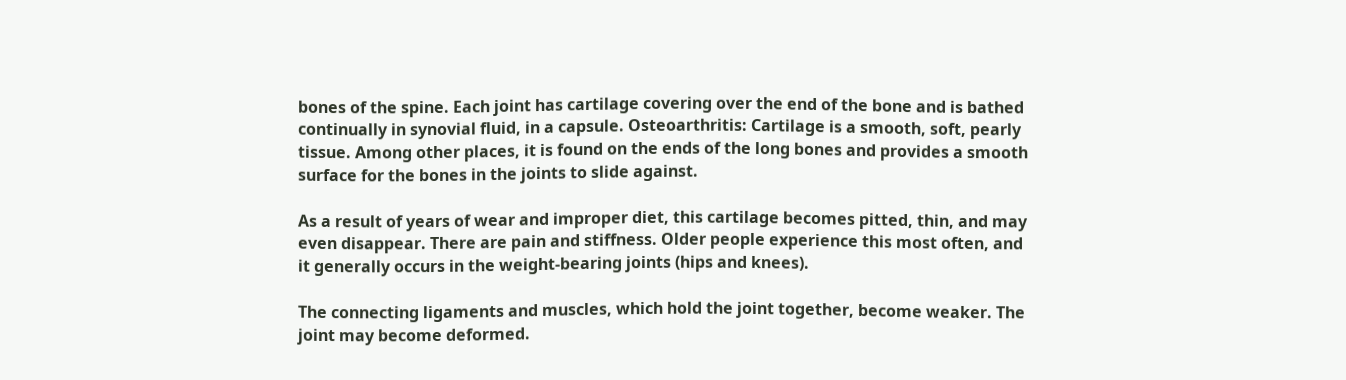bones of the spine. Each joint has cartilage covering over the end of the bone and is bathed continually in synovial fluid, in a capsule. Osteoarthritis: Cartilage is a smooth, soft, pearly tissue. Among other places, it is found on the ends of the long bones and provides a smooth surface for the bones in the joints to slide against.

As a result of years of wear and improper diet, this cartilage becomes pitted, thin, and may even disappear. There are pain and stiffness. Older people experience this most often, and it generally occurs in the weight-bearing joints (hips and knees).

The connecting ligaments and muscles, which hold the joint together, become weaker. The joint may become deformed.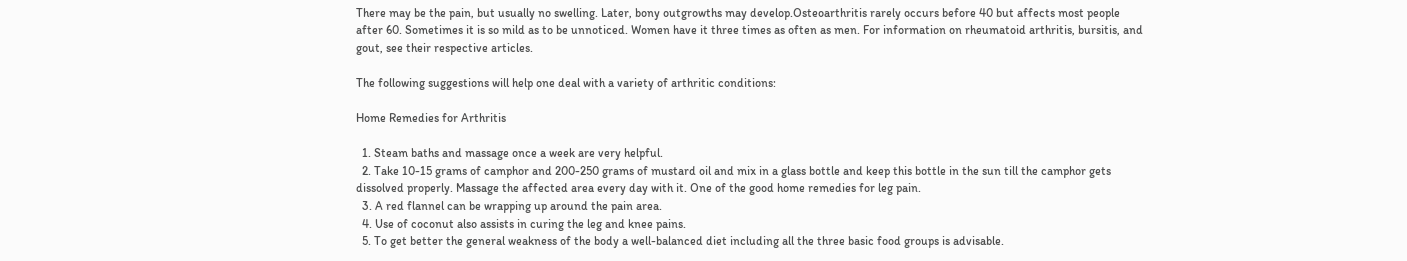There may be the pain, but usually no swelling. Later, bony outgrowths may develop.Osteoarthritis rarely occurs before 40 but affects most people after 60. Sometimes it is so mild as to be unnoticed. Women have it three times as often as men. For information on rheumatoid arthritis, bursitis, and gout, see their respective articles.

The following suggestions will help one deal with a variety of arthritic conditions:

Home Remedies for Arthritis

  1. Steam baths and massage once a week are very helpful.
  2. Take 10-15 grams of camphor and 200-250 grams of mustard oil and mix in a glass bottle and keep this bottle in the sun till the camphor gets dissolved properly. Massage the affected area every day with it. One of the good home remedies for leg pain.
  3. A red flannel can be wrapping up around the pain area.
  4. Use of coconut also assists in curing the leg and knee pains.
  5. To get better the general weakness of the body a well-balanced diet including all the three basic food groups is advisable.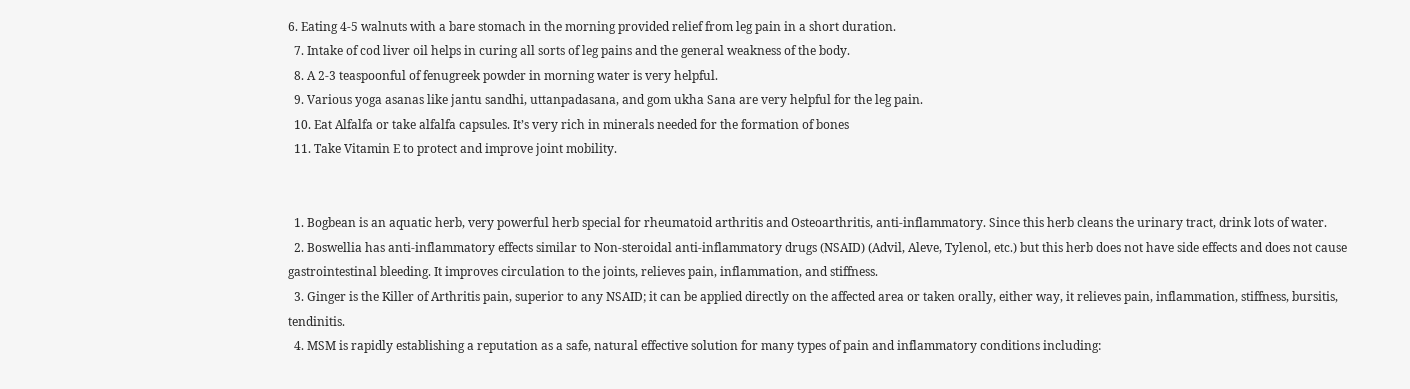6. Eating 4-5 walnuts with a bare stomach in the morning provided relief from leg pain in a short duration.
  7. Intake of cod liver oil helps in curing all sorts of leg pains and the general weakness of the body.
  8. A 2-3 teaspoonful of fenugreek powder in morning water is very helpful.
  9. Various yoga asanas like jantu sandhi, uttanpadasana, and gom ukha Sana are very helpful for the leg pain.
  10. Eat Alfalfa or take alfalfa capsules. It’s very rich in minerals needed for the formation of bones
  11. Take Vitamin E to protect and improve joint mobility.


  1. Bogbean is an aquatic herb, very powerful herb special for rheumatoid arthritis and Osteoarthritis, anti-inflammatory. Since this herb cleans the urinary tract, drink lots of water.
  2. Boswellia has anti-inflammatory effects similar to Non-steroidal anti-inflammatory drugs (NSAID) (Advil, Aleve, Tylenol, etc.) but this herb does not have side effects and does not cause gastrointestinal bleeding. It improves circulation to the joints, relieves pain, inflammation, and stiffness.
  3. Ginger is the Killer of Arthritis pain, superior to any NSAID; it can be applied directly on the affected area or taken orally, either way, it relieves pain, inflammation, stiffness, bursitis, tendinitis.
  4. MSM is rapidly establishing a reputation as a safe, natural effective solution for many types of pain and inflammatory conditions including: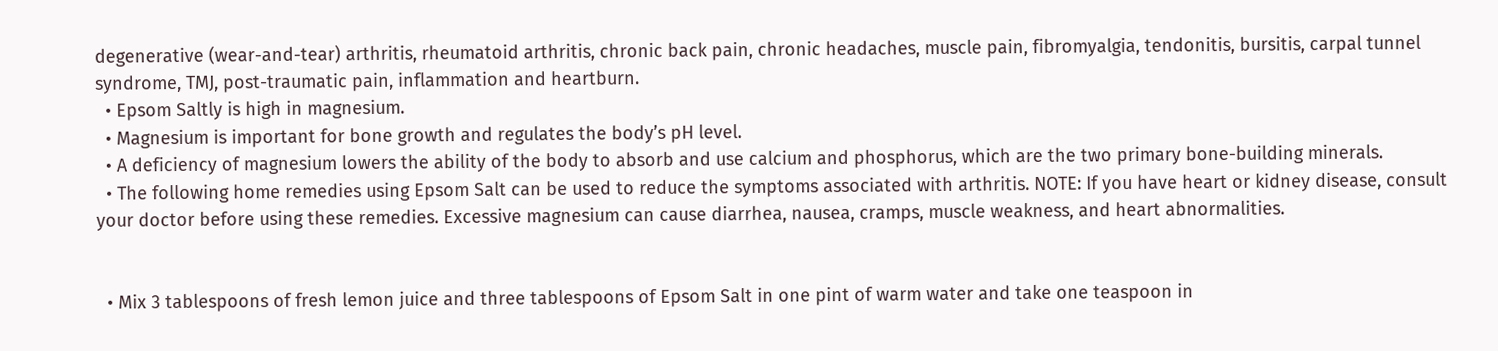degenerative (wear-and-tear) arthritis, rheumatoid arthritis, chronic back pain, chronic headaches, muscle pain, fibromyalgia, tendonitis, bursitis, carpal tunnel syndrome, TMJ, post-traumatic pain, inflammation and heartburn.
  • Epsom Saltly is high in magnesium.
  • Magnesium is important for bone growth and regulates the body’s pH level.
  • A deficiency of magnesium lowers the ability of the body to absorb and use calcium and phosphorus, which are the two primary bone-building minerals.
  • The following home remedies using Epsom Salt can be used to reduce the symptoms associated with arthritis. NOTE: If you have heart or kidney disease, consult your doctor before using these remedies. Excessive magnesium can cause diarrhea, nausea, cramps, muscle weakness, and heart abnormalities.


  • Mix 3 tablespoons of fresh lemon juice and three tablespoons of Epsom Salt in one pint of warm water and take one teaspoon in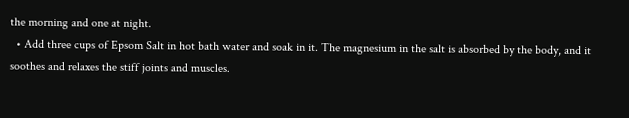the morning and one at night.
  • Add three cups of Epsom Salt in hot bath water and soak in it. The magnesium in the salt is absorbed by the body, and it soothes and relaxes the stiff joints and muscles.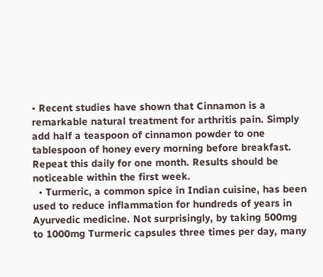• Recent studies have shown that Cinnamon is a remarkable natural treatment for arthritis pain. Simply add half a teaspoon of cinnamon powder to one tablespoon of honey every morning before breakfast. Repeat this daily for one month. Results should be noticeable within the first week.
  • Turmeric, a common spice in Indian cuisine, has been used to reduce inflammation for hundreds of years in Ayurvedic medicine. Not surprisingly, by taking 500mg to 1000mg Turmeric capsules three times per day, many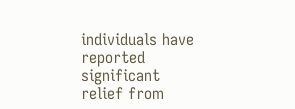individuals have reported significant relief from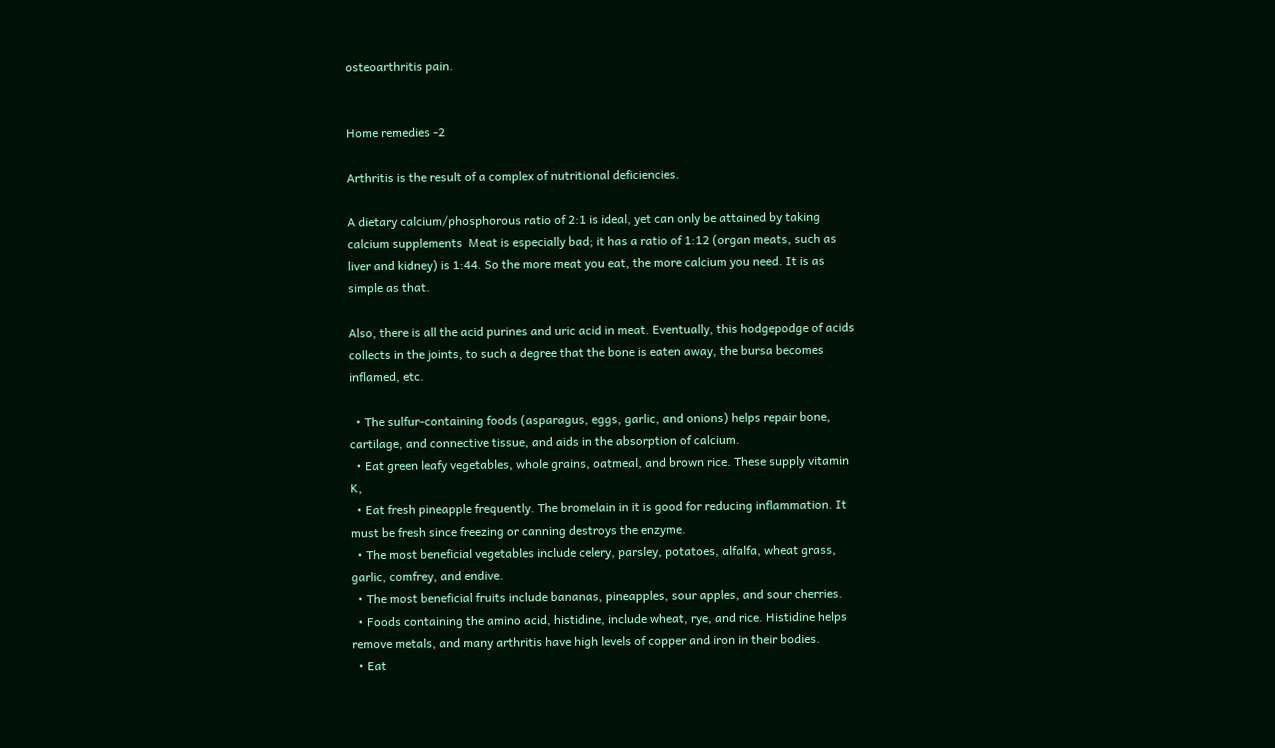osteoarthritis pain.


Home remedies -2

Arthritis is the result of a complex of nutritional deficiencies.

A dietary calcium/phosphorous ratio of 2:1 is ideal, yet can only be attained by taking calcium supplements  Meat is especially bad; it has a ratio of 1:12 (organ meats, such as liver and kidney) is 1:44. So the more meat you eat, the more calcium you need. It is as simple as that.

Also, there is all the acid purines and uric acid in meat. Eventually, this hodgepodge of acids collects in the joints, to such a degree that the bone is eaten away, the bursa becomes inflamed, etc.

  • The sulfur-containing foods (asparagus, eggs, garlic, and onions) helps repair bone, cartilage, and connective tissue, and aids in the absorption of calcium.
  • Eat green leafy vegetables, whole grains, oatmeal, and brown rice. These supply vitamin K,
  • Eat fresh pineapple frequently. The bromelain in it is good for reducing inflammation. It must be fresh since freezing or canning destroys the enzyme.
  • The most beneficial vegetables include celery, parsley, potatoes, alfalfa, wheat grass, garlic, comfrey, and endive.
  • The most beneficial fruits include bananas, pineapples, sour apples, and sour cherries.
  • Foods containing the amino acid, histidine, include wheat, rye, and rice. Histidine helps remove metals, and many arthritis have high levels of copper and iron in their bodies.
  • Eat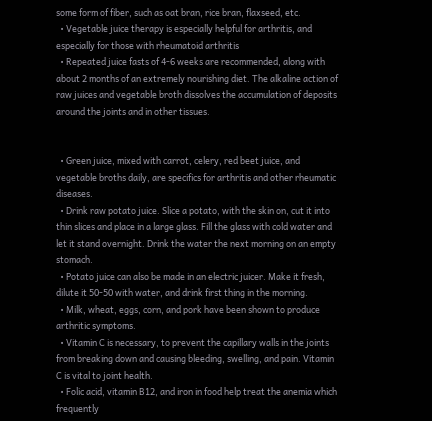some form of fiber, such as oat bran, rice bran, flaxseed, etc.
  • Vegetable juice therapy is especially helpful for arthritis, and especially for those with rheumatoid arthritis
  • Repeated juice fasts of 4-6 weeks are recommended, along with about 2 months of an extremely nourishing diet. The alkaline action of raw juices and vegetable broth dissolves the accumulation of deposits around the joints and in other tissues.


  • Green juice, mixed with carrot, celery, red beet juice, and vegetable broths daily, are specifics for arthritis and other rheumatic diseases.
  • Drink raw potato juice. Slice a potato, with the skin on, cut it into thin slices and place in a large glass. Fill the glass with cold water and let it stand overnight. Drink the water the next morning on an empty stomach.
  • Potato juice can also be made in an electric juicer. Make it fresh, dilute it 50-50 with water, and drink first thing in the morning.
  • Milk, wheat, eggs, corn, and pork have been shown to produce arthritic symptoms.
  • Vitamin C is necessary, to prevent the capillary walls in the joints from breaking down and causing bleeding, swelling, and pain. Vitamin C is vital to joint health.
  • Folic acid, vitamin B12, and iron in food help treat the anemia which frequently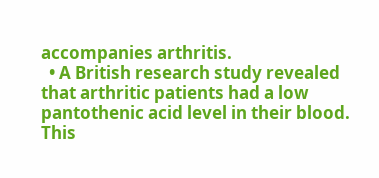accompanies arthritis.
  • A British research study revealed that arthritic patients had a low pantothenic acid level in their blood. This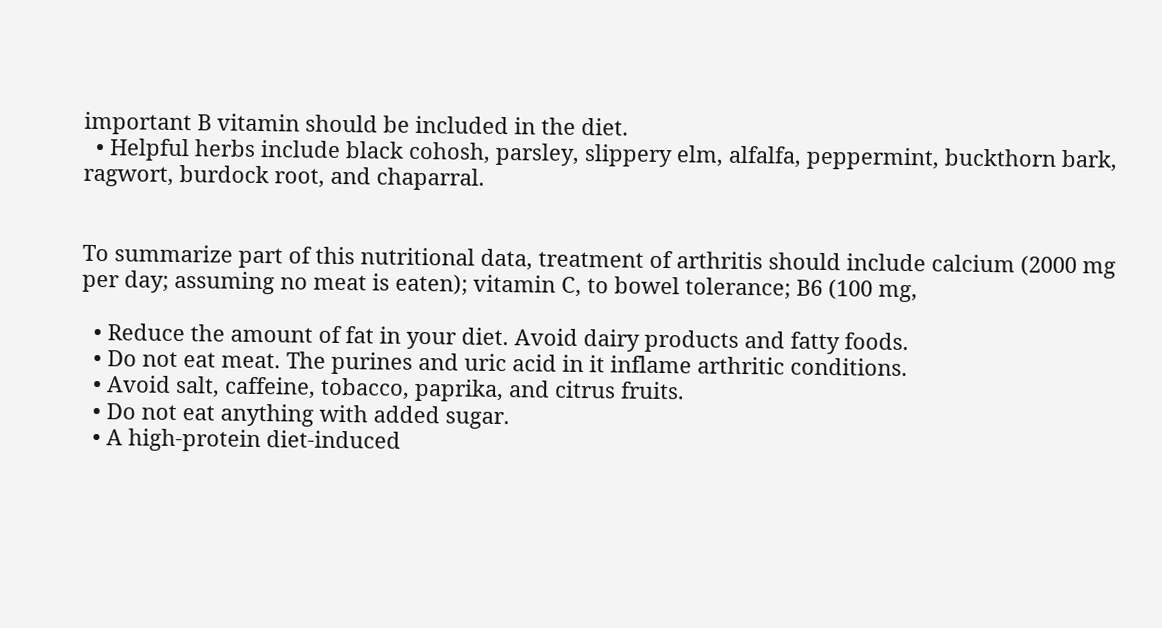important B vitamin should be included in the diet.
  • Helpful herbs include black cohosh, parsley, slippery elm, alfalfa, peppermint, buckthorn bark, ragwort, burdock root, and chaparral.


To summarize part of this nutritional data, treatment of arthritis should include calcium (2000 mg per day; assuming no meat is eaten); vitamin C, to bowel tolerance; B6 (100 mg,

  • Reduce the amount of fat in your diet. Avoid dairy products and fatty foods.
  • Do not eat meat. The purines and uric acid in it inflame arthritic conditions.
  • Avoid salt, caffeine, tobacco, paprika, and citrus fruits.
  • Do not eat anything with added sugar.
  • A high-protein diet-induced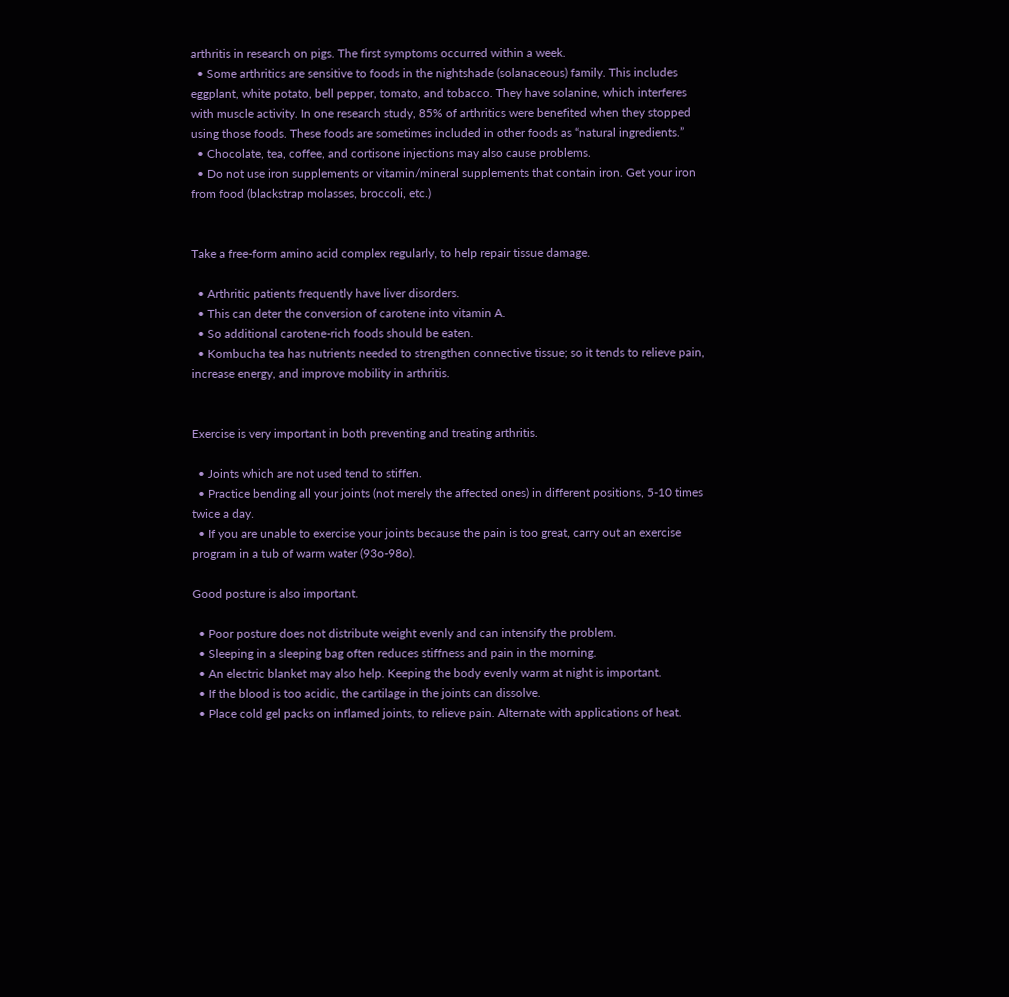arthritis in research on pigs. The first symptoms occurred within a week.
  • Some arthritics are sensitive to foods in the nightshade (solanaceous) family. This includes eggplant, white potato, bell pepper, tomato, and tobacco. They have solanine, which interferes with muscle activity. In one research study, 85% of arthritics were benefited when they stopped using those foods. These foods are sometimes included in other foods as “natural ingredients.”
  • Chocolate, tea, coffee, and cortisone injections may also cause problems.
  • Do not use iron supplements or vitamin/mineral supplements that contain iron. Get your iron from food (blackstrap molasses, broccoli, etc.)


Take a free-form amino acid complex regularly, to help repair tissue damage.

  • Arthritic patients frequently have liver disorders.
  • This can deter the conversion of carotene into vitamin A.
  • So additional carotene-rich foods should be eaten.
  • Kombucha tea has nutrients needed to strengthen connective tissue; so it tends to relieve pain, increase energy, and improve mobility in arthritis.


Exercise is very important in both preventing and treating arthritis.

  • Joints which are not used tend to stiffen.
  • Practice bending all your joints (not merely the affected ones) in different positions, 5-10 times twice a day.
  • If you are unable to exercise your joints because the pain is too great, carry out an exercise program in a tub of warm water (93o-98o).

Good posture is also important.

  • Poor posture does not distribute weight evenly and can intensify the problem.
  • Sleeping in a sleeping bag often reduces stiffness and pain in the morning.
  • An electric blanket may also help. Keeping the body evenly warm at night is important.
  • If the blood is too acidic, the cartilage in the joints can dissolve.
  • Place cold gel packs on inflamed joints, to relieve pain. Alternate with applications of heat.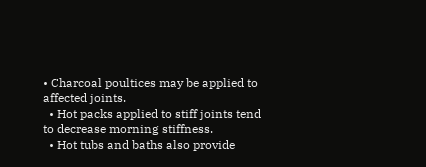• Charcoal poultices may be applied to affected joints.
  • Hot packs applied to stiff joints tend to decrease morning stiffness.
  • Hot tubs and baths also provide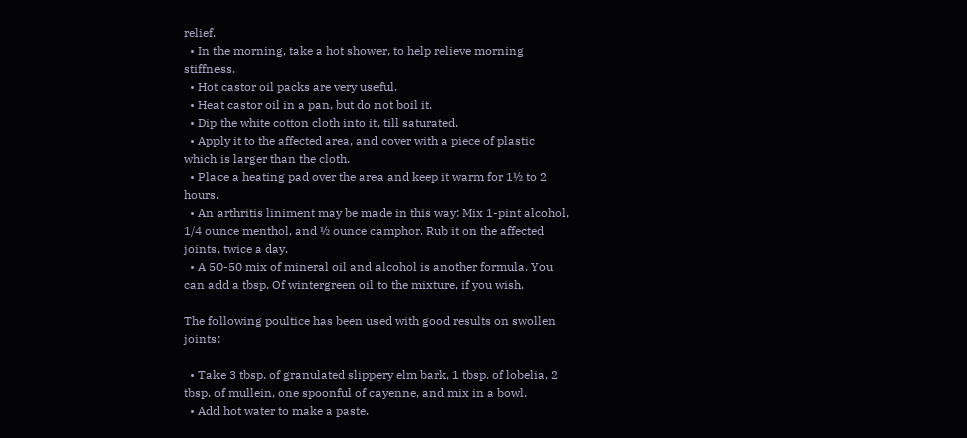relief.
  • In the morning, take a hot shower, to help relieve morning stiffness.
  • Hot castor oil packs are very useful.
  • Heat castor oil in a pan, but do not boil it.
  • Dip the white cotton cloth into it, till saturated.
  • Apply it to the affected area, and cover with a piece of plastic which is larger than the cloth.
  • Place a heating pad over the area and keep it warm for 1½ to 2 hours.
  • An arthritis liniment may be made in this way: Mix 1-pint alcohol, 1/4 ounce menthol, and ½ ounce camphor. Rub it on the affected joints, twice a day.
  • A 50-50 mix of mineral oil and alcohol is another formula. You can add a tbsp. Of wintergreen oil to the mixture, if you wish.

The following poultice has been used with good results on swollen joints:

  • Take 3 tbsp. of granulated slippery elm bark, 1 tbsp. of lobelia, 2 tbsp. of mullein, one spoonful of cayenne, and mix in a bowl.
  • Add hot water to make a paste.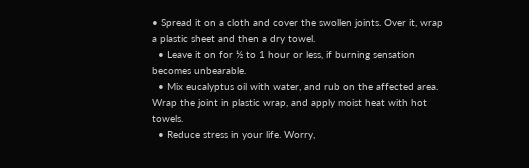• Spread it on a cloth and cover the swollen joints. Over it, wrap a plastic sheet and then a dry towel.
  • Leave it on for ½ to 1 hour or less, if burning sensation becomes unbearable.
  • Mix eucalyptus oil with water, and rub on the affected area. Wrap the joint in plastic wrap, and apply moist heat with hot towels.
  • Reduce stress in your life. Worry,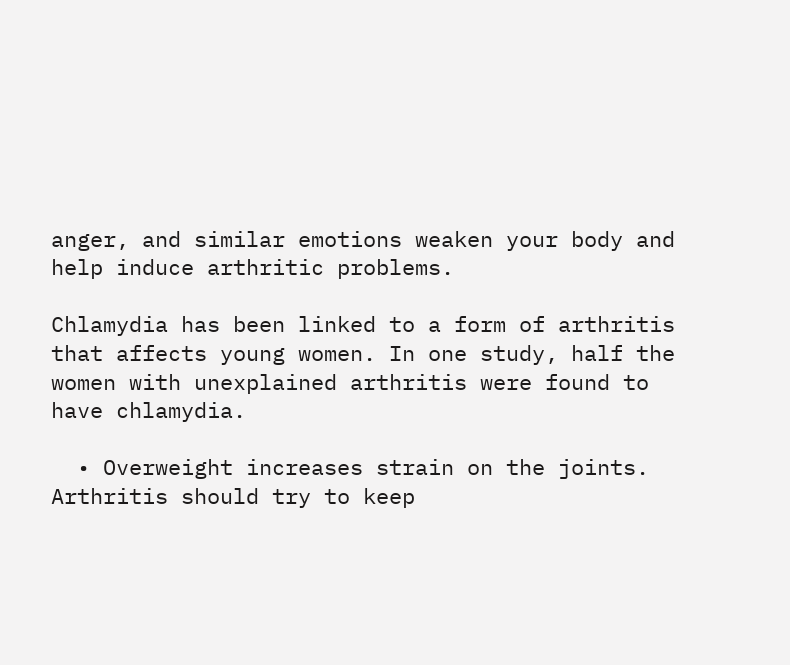anger, and similar emotions weaken your body and help induce arthritic problems.

Chlamydia has been linked to a form of arthritis that affects young women. In one study, half the women with unexplained arthritis were found to have chlamydia.

  • Overweight increases strain on the joints. Arthritis should try to keep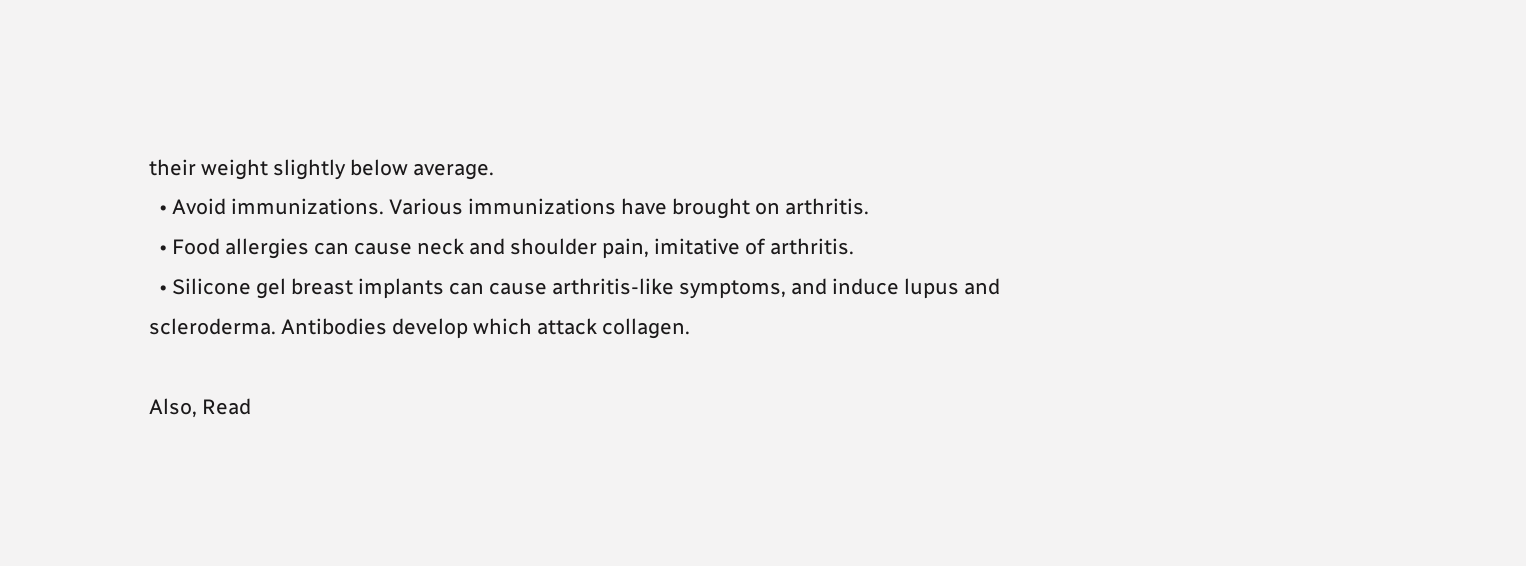their weight slightly below average.
  • Avoid immunizations. Various immunizations have brought on arthritis.
  • Food allergies can cause neck and shoulder pain, imitative of arthritis.
  • Silicone gel breast implants can cause arthritis-like symptoms, and induce lupus and scleroderma. Antibodies develop which attack collagen.

Also, Read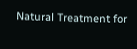Natural Treatment for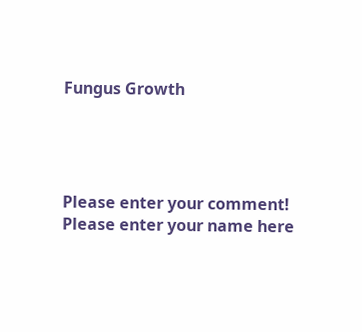Fungus Growth




Please enter your comment!
Please enter your name here